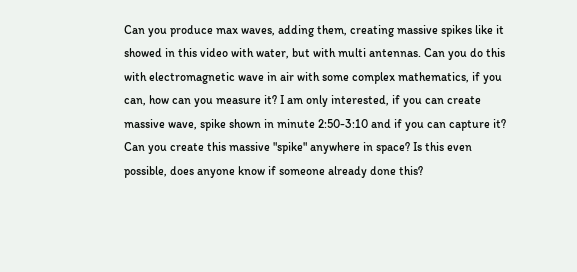Can you produce max waves, adding them, creating massive spikes like it showed in this video with water, but with multi antennas. Can you do this with electromagnetic wave in air with some complex mathematics, if you can, how can you measure it? I am only interested, if you can create massive wave, spike shown in minute 2:50-3:10 and if you can capture it? Can you create this massive "spike" anywhere in space? Is this even possible, does anyone know if someone already done this?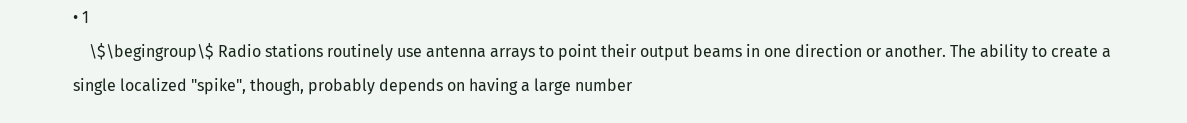• 1
    \$\begingroup\$ Radio stations routinely use antenna arrays to point their output beams in one direction or another. The ability to create a single localized "spike", though, probably depends on having a large number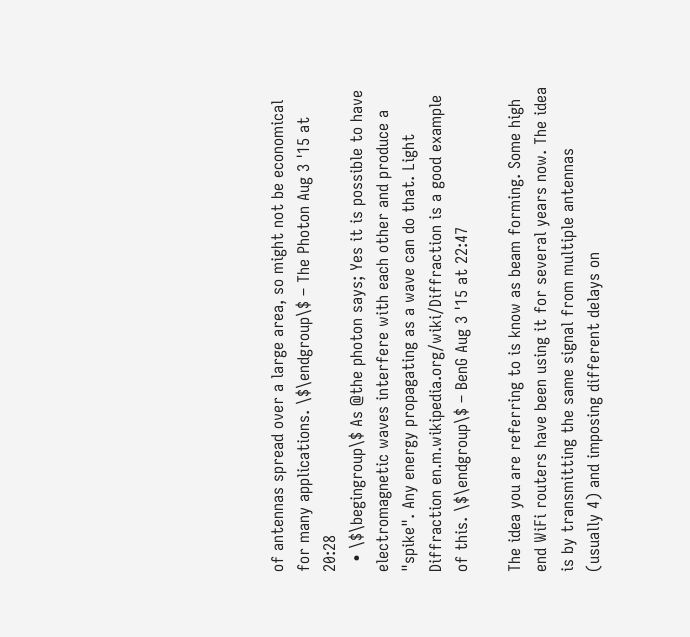of antennas spread over a large area, so might not be economical for many applications. \$\endgroup\$ – The Photon Aug 3 '15 at 20:28
  • \$\begingroup\$ As @the photon says; Yes it is possible to have electromagnetic waves interfere with each other and produce a "spike". Any energy propagating as a wave can do that. Light Diffraction en.m.wikipedia.org/wiki/Diffraction is a good example of this. \$\endgroup\$ – BenG Aug 3 '15 at 22:47

The idea you are referring to is know as beam forming. Some high end WiFi routers have been using it for several years now. The idea is by transmitting the same signal from multiple antennas (usually 4) and imposing different delays on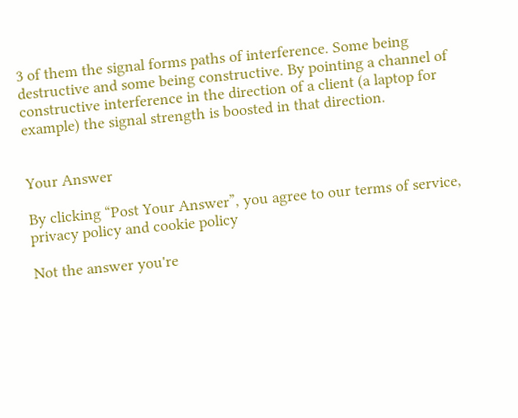3 of them the signal forms paths of interference. Some being destructive and some being constructive. By pointing a channel of constructive interference in the direction of a client (a laptop for example) the signal strength is boosted in that direction.


Your Answer

By clicking “Post Your Answer”, you agree to our terms of service, privacy policy and cookie policy

Not the answer you're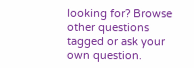looking for? Browse other questions tagged or ask your own question.